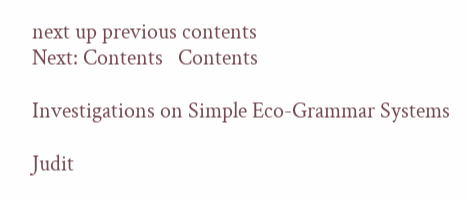next up previous contents
Next: Contents   Contents

Investigations on Simple Eco-Grammar Systems

Judit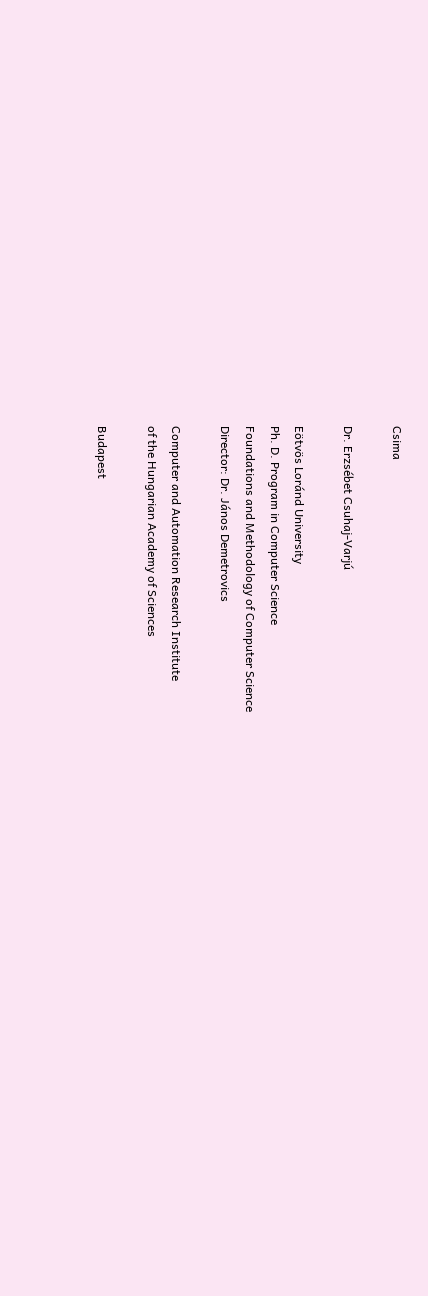Csima

Dr. Erzsébet Csuhaj-Varjú

Eötvös Loránd University
Ph. D. Program in Computer Science
Foundations and Methodology of Computer Science
Director: Dr. János Demetrovics

Computer and Automation Research Institute
of the Hungarian Academy of Sciences

Budapest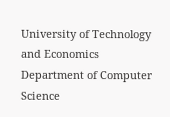University of Technology and Economics
Department of Computer Science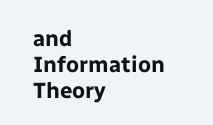and Information Theory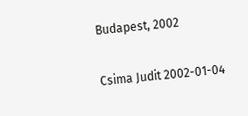Budapest, 2002

Csima Judit 2002-01-04